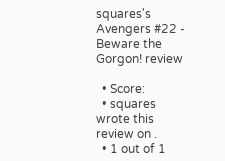squares's Avengers #22 - Beware the Gorgon! review

  • Score:
  • squares wrote this review on .
  • 1 out of 1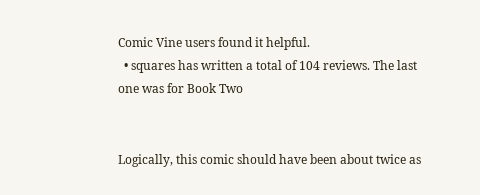Comic Vine users found it helpful.
  • squares has written a total of 104 reviews. The last one was for Book Two


Logically, this comic should have been about twice as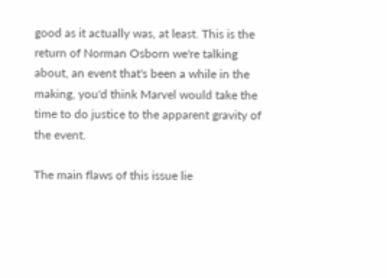good as it actually was, at least. This is the return of Norman Osborn we're talking about, an event that's been a while in the making, you'd think Marvel would take the time to do justice to the apparent gravity of the event.

The main flaws of this issue lie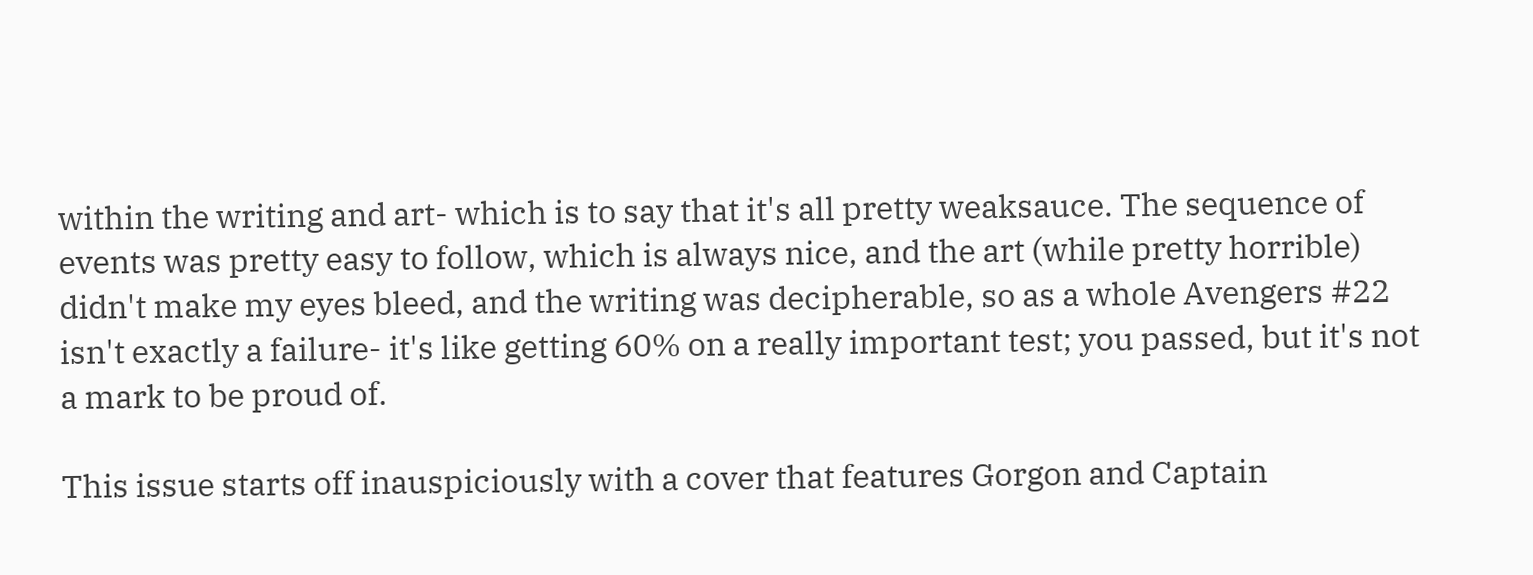within the writing and art- which is to say that it's all pretty weaksauce. The sequence of events was pretty easy to follow, which is always nice, and the art (while pretty horrible) didn't make my eyes bleed, and the writing was decipherable, so as a whole Avengers #22 isn't exactly a failure- it's like getting 60% on a really important test; you passed, but it's not a mark to be proud of.

This issue starts off inauspiciously with a cover that features Gorgon and Captain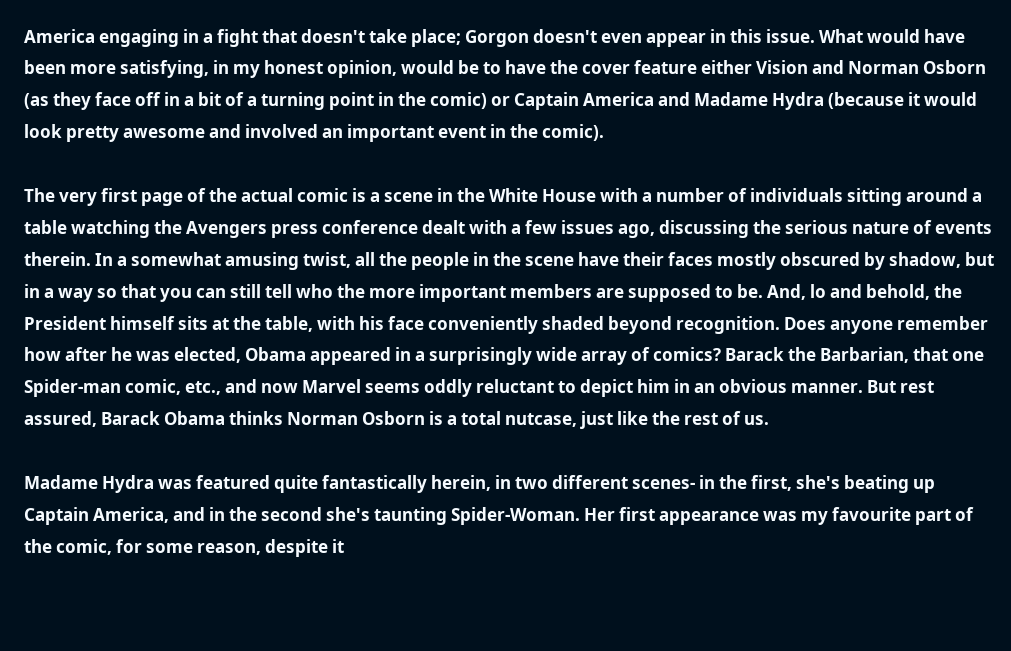America engaging in a fight that doesn't take place; Gorgon doesn't even appear in this issue. What would have been more satisfying, in my honest opinion, would be to have the cover feature either Vision and Norman Osborn (as they face off in a bit of a turning point in the comic) or Captain America and Madame Hydra (because it would look pretty awesome and involved an important event in the comic).

The very first page of the actual comic is a scene in the White House with a number of individuals sitting around a table watching the Avengers press conference dealt with a few issues ago, discussing the serious nature of events therein. In a somewhat amusing twist, all the people in the scene have their faces mostly obscured by shadow, but in a way so that you can still tell who the more important members are supposed to be. And, lo and behold, the President himself sits at the table, with his face conveniently shaded beyond recognition. Does anyone remember how after he was elected, Obama appeared in a surprisingly wide array of comics? Barack the Barbarian, that one Spider-man comic, etc., and now Marvel seems oddly reluctant to depict him in an obvious manner. But rest assured, Barack Obama thinks Norman Osborn is a total nutcase, just like the rest of us.

Madame Hydra was featured quite fantastically herein, in two different scenes- in the first, she's beating up Captain America, and in the second she's taunting Spider-Woman. Her first appearance was my favourite part of the comic, for some reason, despite it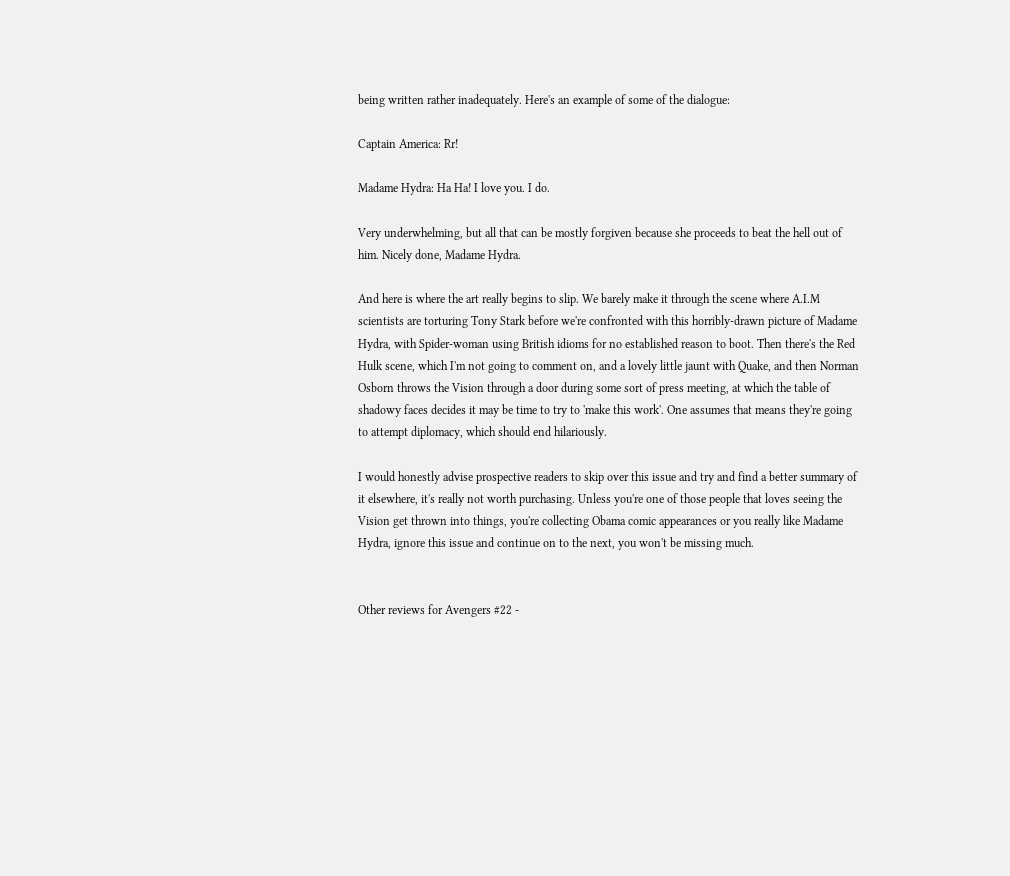being written rather inadequately. Here's an example of some of the dialogue:

Captain America: Rr!

Madame Hydra: Ha Ha! I love you. I do.

Very underwhelming, but all that can be mostly forgiven because she proceeds to beat the hell out of him. Nicely done, Madame Hydra.

And here is where the art really begins to slip. We barely make it through the scene where A.I.M scientists are torturing Tony Stark before we're confronted with this horribly-drawn picture of Madame Hydra, with Spider-woman using British idioms for no established reason to boot. Then there's the Red Hulk scene, which I'm not going to comment on, and a lovely little jaunt with Quake, and then Norman Osborn throws the Vision through a door during some sort of press meeting, at which the table of shadowy faces decides it may be time to try to 'make this work'. One assumes that means they're going to attempt diplomacy, which should end hilariously.

I would honestly advise prospective readers to skip over this issue and try and find a better summary of it elsewhere, it's really not worth purchasing. Unless you're one of those people that loves seeing the Vision get thrown into things, you're collecting Obama comic appearances or you really like Madame Hydra, ignore this issue and continue on to the next, you won't be missing much.


Other reviews for Avengers #22 -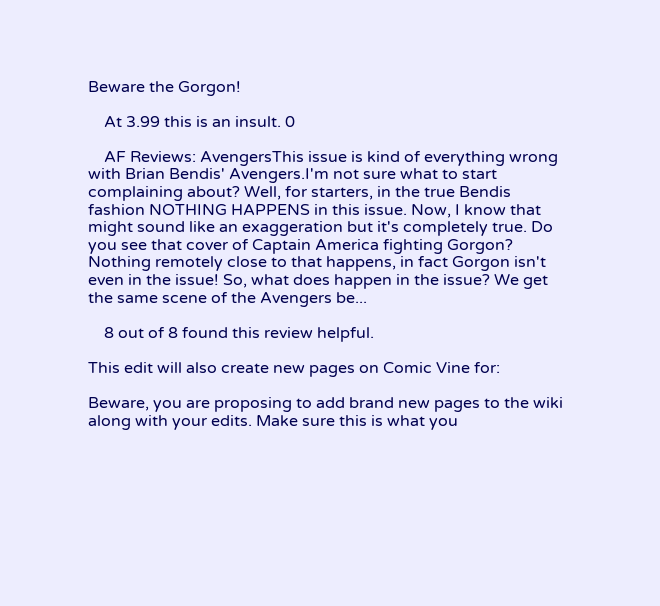Beware the Gorgon!

    At 3.99 this is an insult. 0

    AF Reviews: AvengersThis issue is kind of everything wrong with Brian Bendis' Avengers.I'm not sure what to start complaining about? Well, for starters, in the true Bendis fashion NOTHING HAPPENS in this issue. Now, I know that might sound like an exaggeration but it's completely true. Do you see that cover of Captain America fighting Gorgon? Nothing remotely close to that happens, in fact Gorgon isn't even in the issue! So, what does happen in the issue? We get the same scene of the Avengers be...

    8 out of 8 found this review helpful.

This edit will also create new pages on Comic Vine for:

Beware, you are proposing to add brand new pages to the wiki along with your edits. Make sure this is what you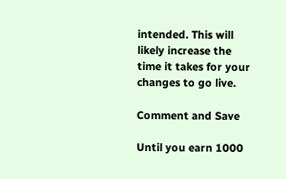intended. This will likely increase the time it takes for your changes to go live.

Comment and Save

Until you earn 1000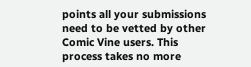points all your submissions need to be vetted by other Comic Vine users. This process takes no more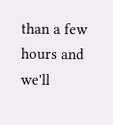than a few hours and we'll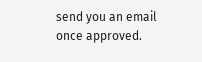send you an email once approved.